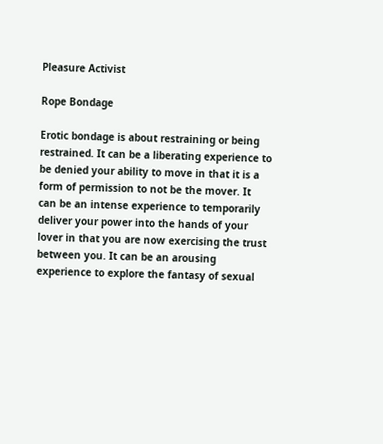Pleasure Activist

Rope Bondage

Erotic bondage is about restraining or being restrained. It can be a liberating experience to be denied your ability to move in that it is a form of permission to not be the mover. It can be an intense experience to temporarily deliver your power into the hands of your lover in that you are now exercising the trust between you. It can be an arousing experience to explore the fantasy of sexual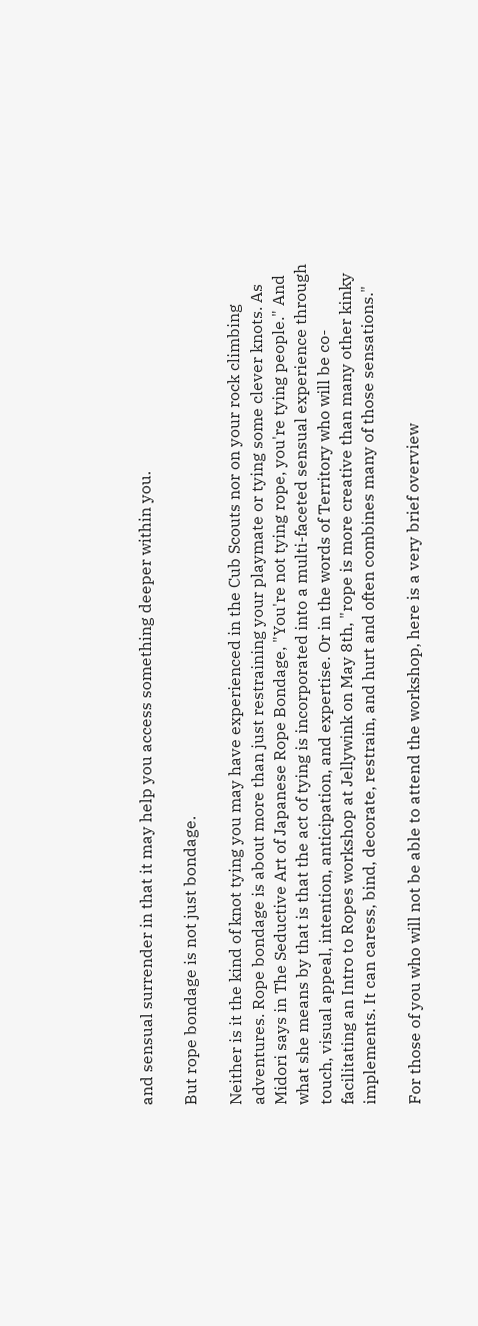and sensual surrender in that it may help you access something deeper within you.

But rope bondage is not just bondage.

Neither is it the kind of knot tying you may have experienced in the Cub Scouts nor on your rock climbing adventures. Rope bondage is about more than just restraining your playmate or tying some clever knots. As Midori says in The Seductive Art of Japanese Rope Bondage, "You're not tying rope, you're tying people." And what she means by that is that the act of tying is incorporated into a multi-faceted sensual experience through touch, visual appeal, intention, anticipation, and expertise. Or in the words of Territory who will be co-facilitating an Intro to Ropes workshop at Jellywink on May 8th, "rope is more creative than many other kinky implements. It can caress, bind, decorate, restrain, and hurt and often combines many of those sensations."

For those of you who will not be able to attend the workshop, here is a very brief overview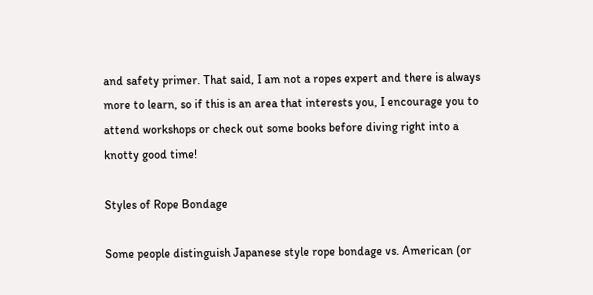and safety primer. That said, I am not a ropes expert and there is always more to learn, so if this is an area that interests you, I encourage you to attend workshops or check out some books before diving right into a knotty good time!

Styles of Rope Bondage

Some people distinguish Japanese style rope bondage vs. American (or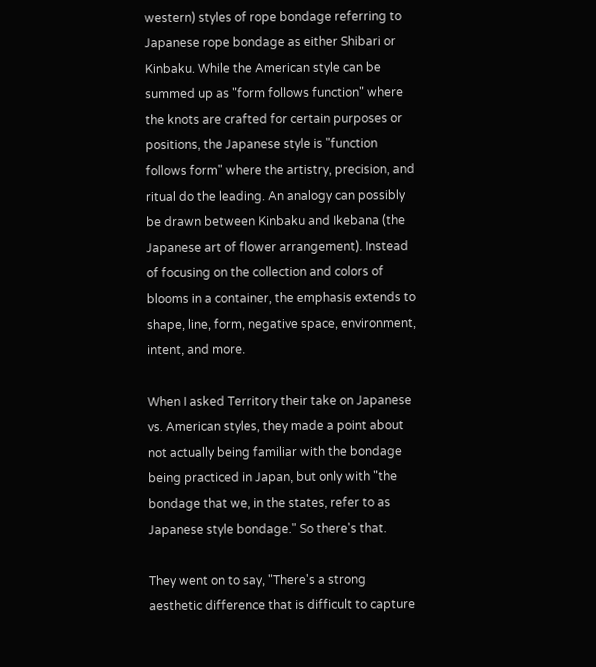western) styles of rope bondage referring to Japanese rope bondage as either Shibari or Kinbaku. While the American style can be summed up as "form follows function" where the knots are crafted for certain purposes or positions, the Japanese style is "function follows form" where the artistry, precision, and ritual do the leading. An analogy can possibly be drawn between Kinbaku and Ikebana (the Japanese art of flower arrangement). Instead of focusing on the collection and colors of blooms in a container, the emphasis extends to shape, line, form, negative space, environment, intent, and more.

When I asked Territory their take on Japanese vs. American styles, they made a point about not actually being familiar with the bondage being practiced in Japan, but only with "the bondage that we, in the states, refer to as Japanese style bondage." So there's that.

They went on to say, "There's a strong aesthetic difference that is difficult to capture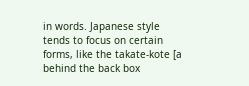in words. Japanese style tends to focus on certain forms, like the takate-kote [a behind the back box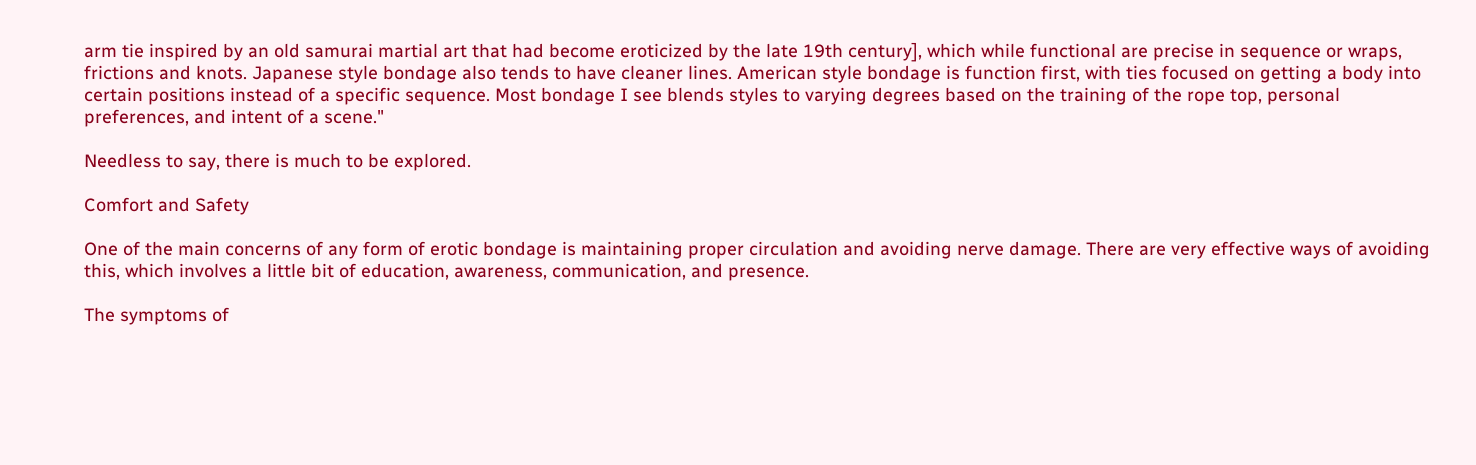arm tie inspired by an old samurai martial art that had become eroticized by the late 19th century], which while functional are precise in sequence or wraps, frictions and knots. Japanese style bondage also tends to have cleaner lines. American style bondage is function first, with ties focused on getting a body into certain positions instead of a specific sequence. Most bondage I see blends styles to varying degrees based on the training of the rope top, personal preferences, and intent of a scene."

Needless to say, there is much to be explored.

Comfort and Safety

One of the main concerns of any form of erotic bondage is maintaining proper circulation and avoiding nerve damage. There are very effective ways of avoiding this, which involves a little bit of education, awareness, communication, and presence.

The symptoms of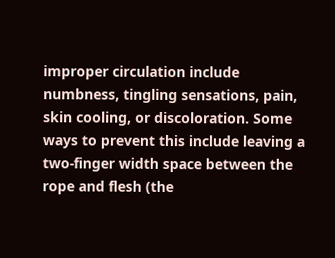improper circulation include numbness, tingling sensations, pain, skin cooling, or discoloration. Some ways to prevent this include leaving a two-finger width space between the rope and flesh (the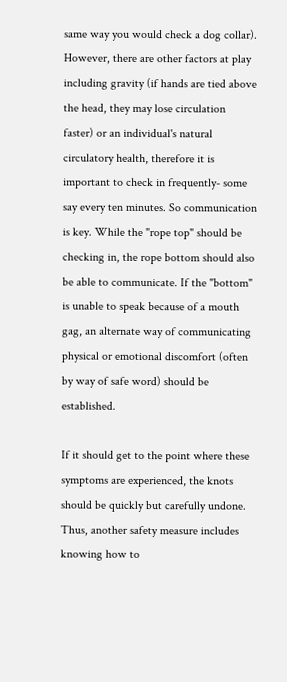same way you would check a dog collar). However, there are other factors at play including gravity (if hands are tied above the head, they may lose circulation faster) or an individual's natural circulatory health, therefore it is important to check in frequently- some say every ten minutes. So communication is key. While the "rope top" should be checking in, the rope bottom should also be able to communicate. If the "bottom" is unable to speak because of a mouth gag, an alternate way of communicating physical or emotional discomfort (often by way of safe word) should be established.

If it should get to the point where these symptoms are experienced, the knots should be quickly but carefully undone. Thus, another safety measure includes knowing how to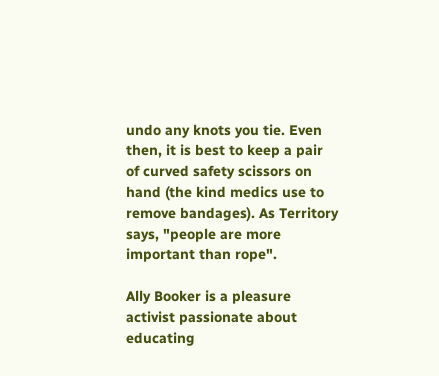undo any knots you tie. Even then, it is best to keep a pair of curved safety scissors on hand (the kind medics use to remove bandages). As Territory says, "people are more important than rope".

Ally Booker is a pleasure activist passionate about educating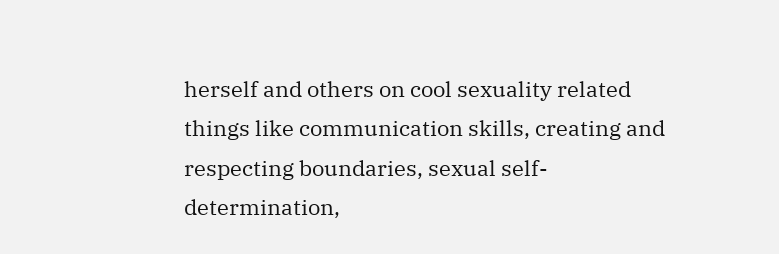herself and others on cool sexuality related things like communication skills, creating and respecting boundaries, sexual self-determination,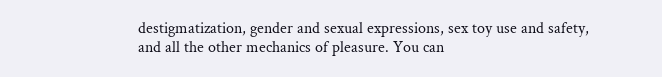destigmatization, gender and sexual expressions, sex toy use and safety, and all the other mechanics of pleasure. You can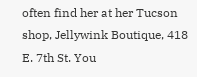often find her at her Tucson shop, Jellywink Boutique, 418 E. 7th St. You